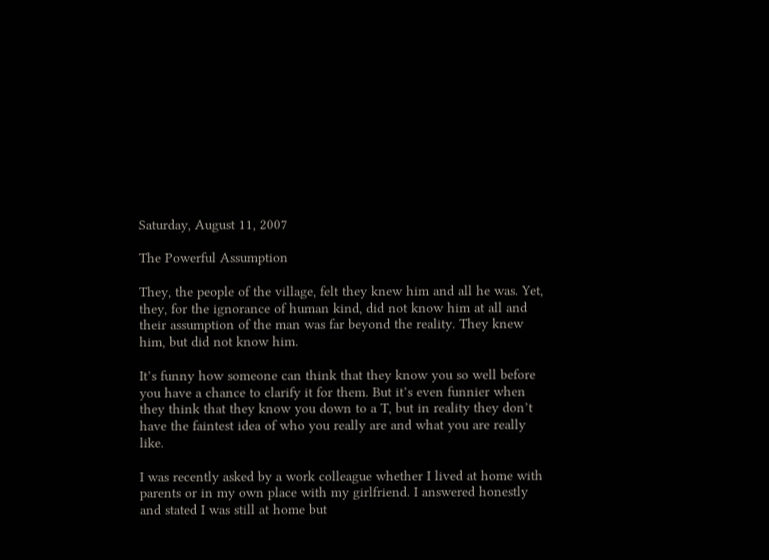Saturday, August 11, 2007

The Powerful Assumption

They, the people of the village, felt they knew him and all he was. Yet, they, for the ignorance of human kind, did not know him at all and their assumption of the man was far beyond the reality. They knew him, but did not know him.

It’s funny how someone can think that they know you so well before you have a chance to clarify it for them. But it’s even funnier when they think that they know you down to a T, but in reality they don’t have the faintest idea of who you really are and what you are really like.

I was recently asked by a work colleague whether I lived at home with parents or in my own place with my girlfriend. I answered honestly and stated I was still at home but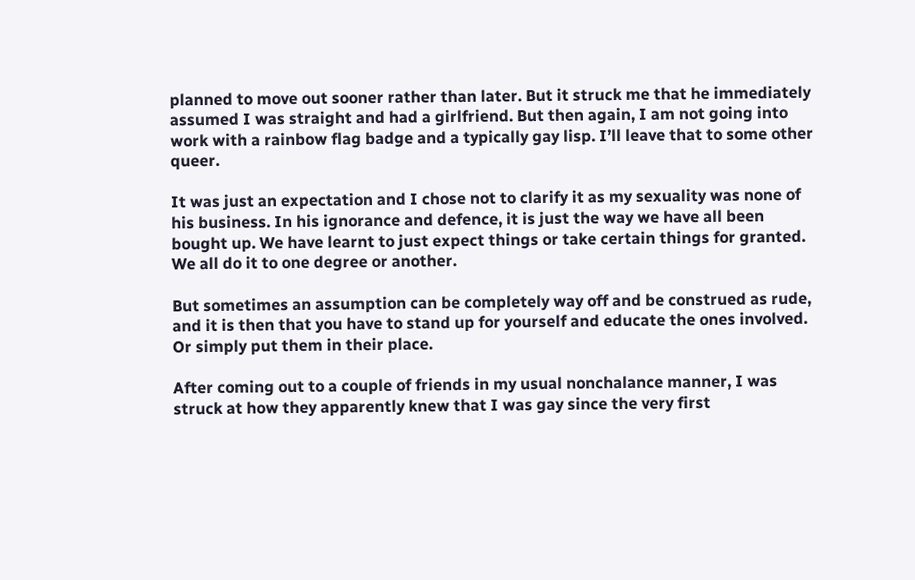planned to move out sooner rather than later. But it struck me that he immediately assumed I was straight and had a girlfriend. But then again, I am not going into work with a rainbow flag badge and a typically gay lisp. I’ll leave that to some other queer.

It was just an expectation and I chose not to clarify it as my sexuality was none of his business. In his ignorance and defence, it is just the way we have all been bought up. We have learnt to just expect things or take certain things for granted. We all do it to one degree or another.

But sometimes an assumption can be completely way off and be construed as rude, and it is then that you have to stand up for yourself and educate the ones involved. Or simply put them in their place.

After coming out to a couple of friends in my usual nonchalance manner, I was struck at how they apparently knew that I was gay since the very first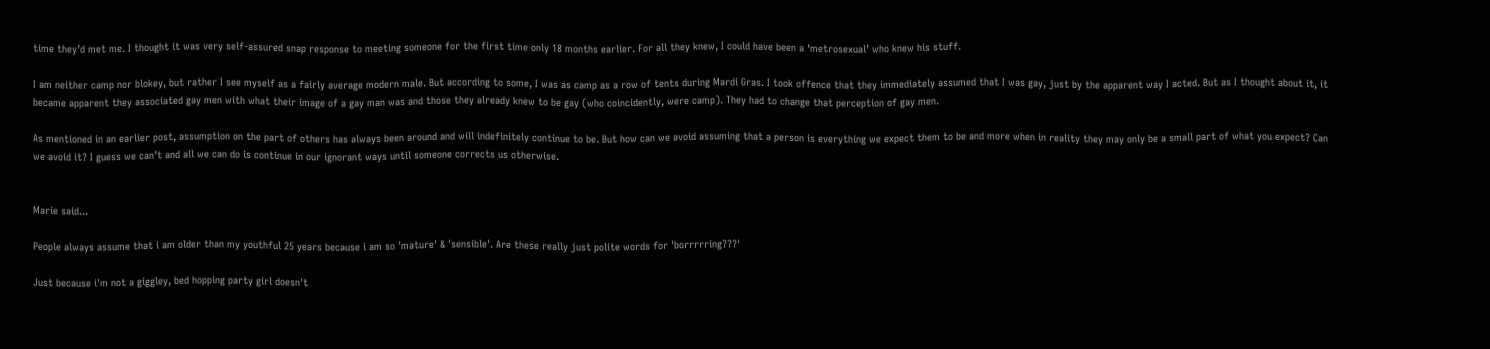time they’d met me. I thought it was very self-assured snap response to meeting someone for the first time only 18 months earlier. For all they knew, I could have been a ‘metrosexual’ who knew his stuff.

I am neither camp nor blokey, but rather I see myself as a fairly average modern male. But according to some, I was as camp as a row of tents during Mardi Gras. I took offence that they immediately assumed that I was gay, just by the apparent way I acted. But as I thought about it, it became apparent they associated gay men with what their image of a gay man was and those they already knew to be gay (who coincidently, were camp). They had to change that perception of gay men.

As mentioned in an earlier post, assumption on the part of others has always been around and will indefinitely continue to be. But how can we avoid assuming that a person is everything we expect them to be and more when in reality they may only be a small part of what you expect? Can we avoid it? I guess we can’t and all we can do is continue in our ignorant ways until someone corrects us otherwise.


Marie said...

People always assume that i am older than my youthful 25 years because i am so 'mature' & 'sensible'. Are these really just polite words for 'borrrrring???'

Just because i'm not a giggley, bed hopping party girl doesn't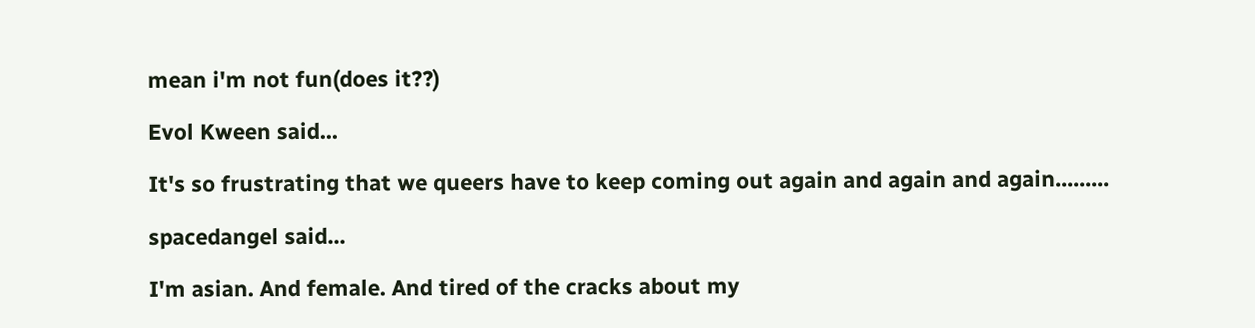mean i'm not fun(does it??)

Evol Kween said...

It's so frustrating that we queers have to keep coming out again and again and again.........

spacedangel said...

I'm asian. And female. And tired of the cracks about my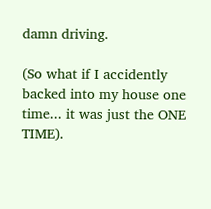damn driving.

(So what if I accidently backed into my house one time... it was just the ONE TIME).